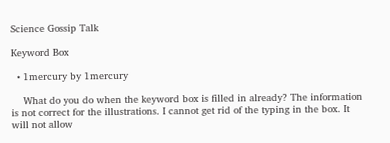Science Gossip Talk

Keyword Box

  • 1mercury by 1mercury

    What do you do when the keyword box is filled in already? The information is not correct for the illustrations. I cannot get rid of the typing in the box. It will not allow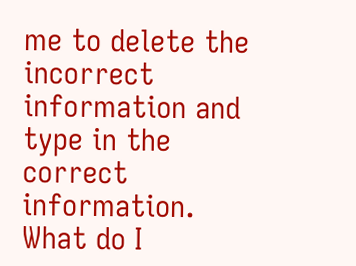me to delete the incorrect information and type in the correct information. What do I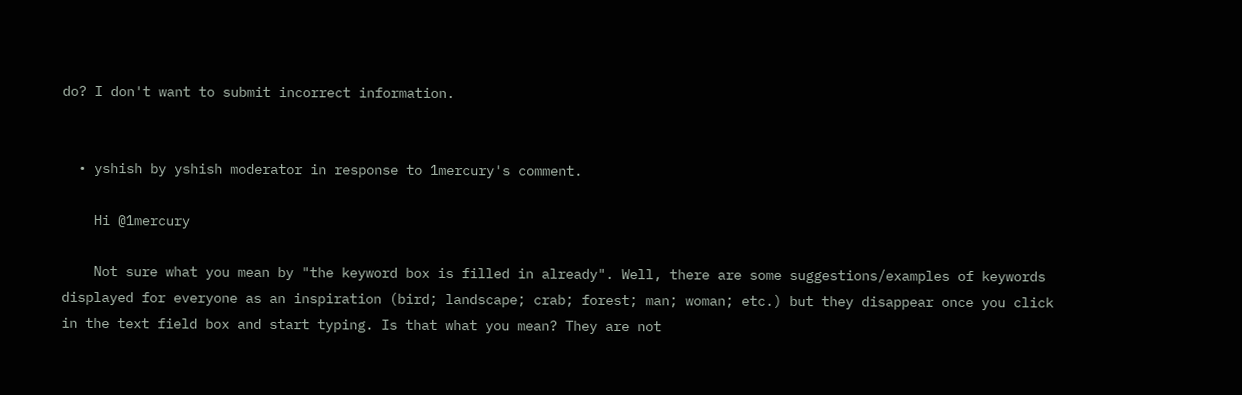do? I don't want to submit incorrect information.


  • yshish by yshish moderator in response to 1mercury's comment.

    Hi @1mercury

    Not sure what you mean by "the keyword box is filled in already". Well, there are some suggestions/examples of keywords displayed for everyone as an inspiration (bird; landscape; crab; forest; man; woman; etc.) but they disappear once you click in the text field box and start typing. Is that what you mean? They are not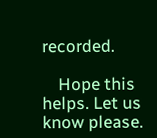recorded.

    Hope this helps. Let us know please.